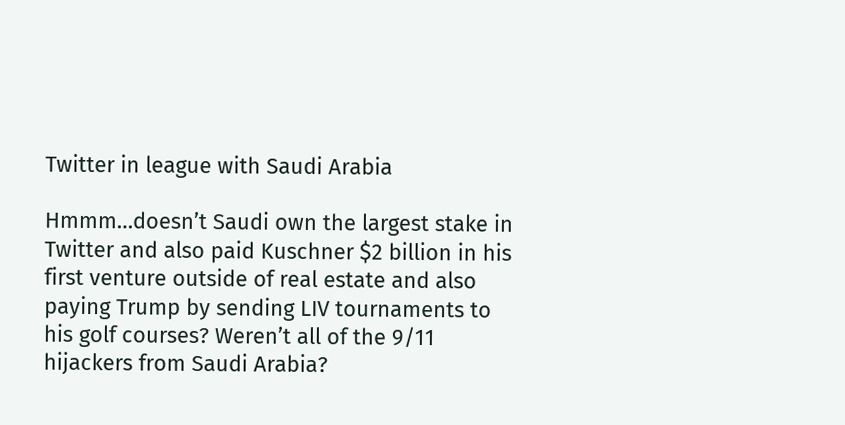Twitter in league with Saudi Arabia

Hmmm…doesn’t Saudi own the largest stake in Twitter and also paid Kuschner $2 billion in his first venture outside of real estate and also paying Trump by sending LIV tournaments to his golf courses? Weren’t all of the 9/11 hijackers from Saudi Arabia?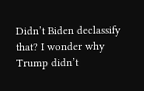Didn’t Biden declassify that? I wonder why Trump didn’t